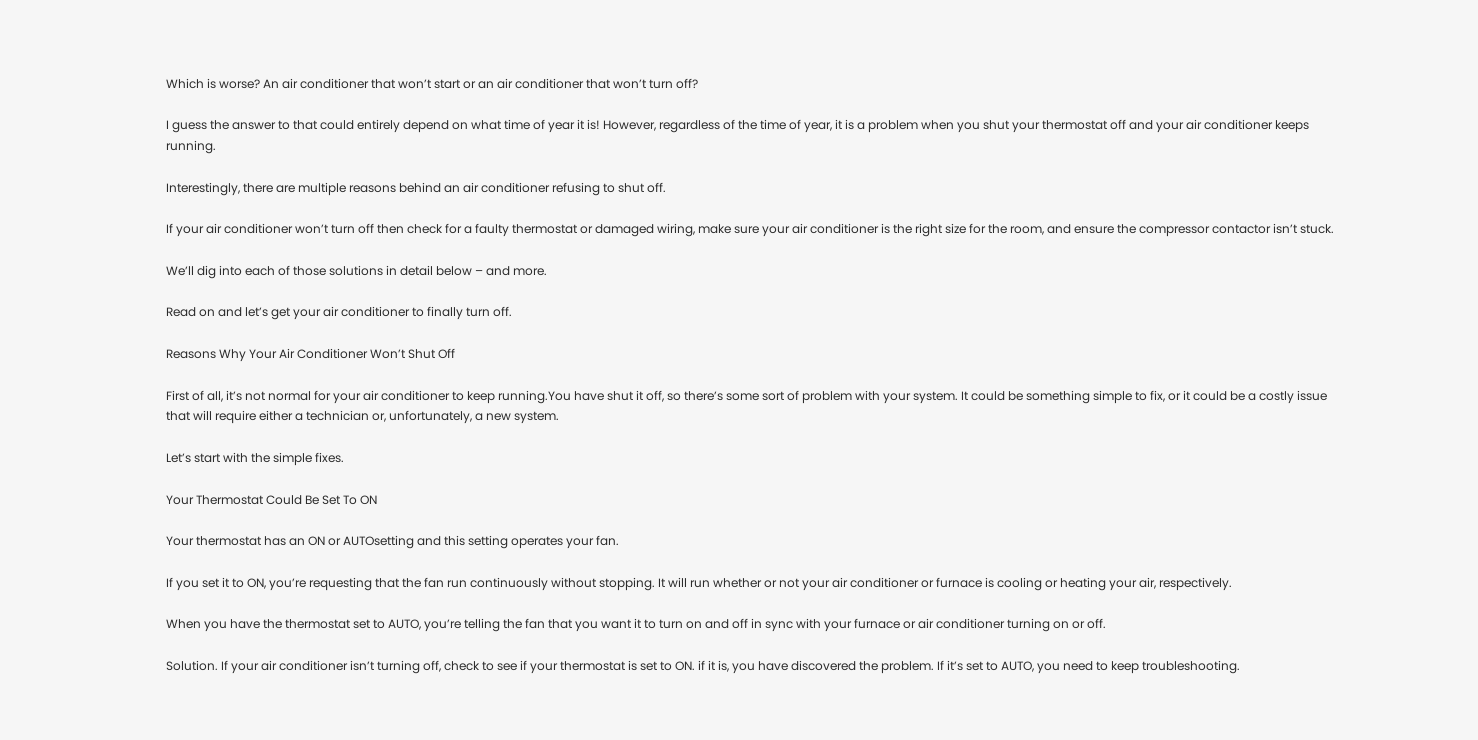Which is worse? An air conditioner that won’t start or an air conditioner that won’t turn off?

I guess the answer to that could entirely depend on what time of year it is! However, regardless of the time of year, it is a problem when you shut your thermostat off and your air conditioner keeps running.

Interestingly, there are multiple reasons behind an air conditioner refusing to shut off.

If your air conditioner won’t turn off then check for a faulty thermostat or damaged wiring, make sure your air conditioner is the right size for the room, and ensure the compressor contactor isn’t stuck.

We’ll dig into each of those solutions in detail below – and more.

Read on and let’s get your air conditioner to finally turn off.

Reasons Why Your Air Conditioner Won’t Shut Off

First of all, it’s not normal for your air conditioner to keep running.You have shut it off, so there’s some sort of problem with your system. It could be something simple to fix, or it could be a costly issue that will require either a technician or, unfortunately, a new system.

Let’s start with the simple fixes.

Your Thermostat Could Be Set To ON

Your thermostat has an ON or AUTOsetting and this setting operates your fan.

If you set it to ON, you’re requesting that the fan run continuously without stopping. It will run whether or not your air conditioner or furnace is cooling or heating your air, respectively.

When you have the thermostat set to AUTO, you’re telling the fan that you want it to turn on and off in sync with your furnace or air conditioner turning on or off.

Solution. If your air conditioner isn’t turning off, check to see if your thermostat is set to ON. if it is, you have discovered the problem. If it’s set to AUTO, you need to keep troubleshooting.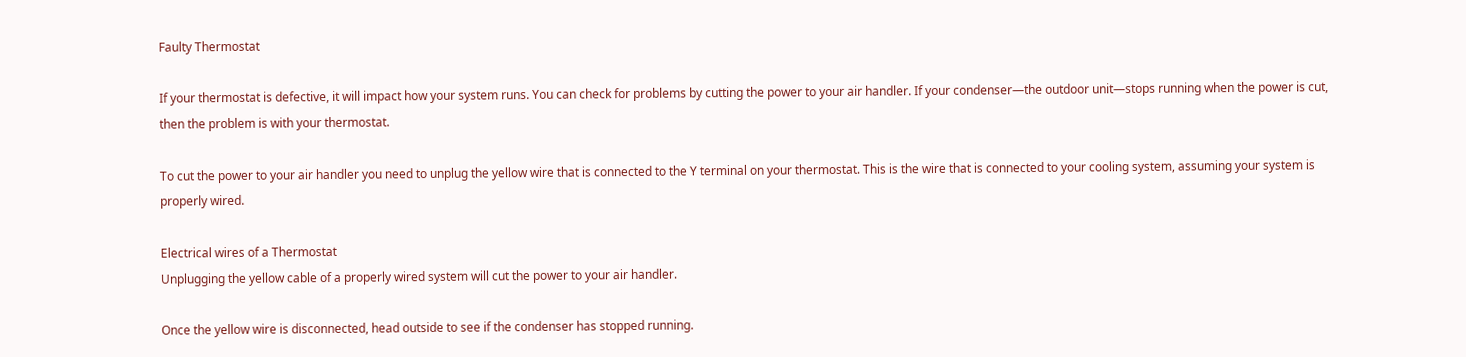Faulty Thermostat

If your thermostat is defective, it will impact how your system runs. You can check for problems by cutting the power to your air handler. If your condenser—the outdoor unit—stops running when the power is cut, then the problem is with your thermostat.

To cut the power to your air handler you need to unplug the yellow wire that is connected to the Y terminal on your thermostat. This is the wire that is connected to your cooling system, assuming your system is properly wired.

Electrical wires of a Thermostat
Unplugging the yellow cable of a properly wired system will cut the power to your air handler.

Once the yellow wire is disconnected, head outside to see if the condenser has stopped running.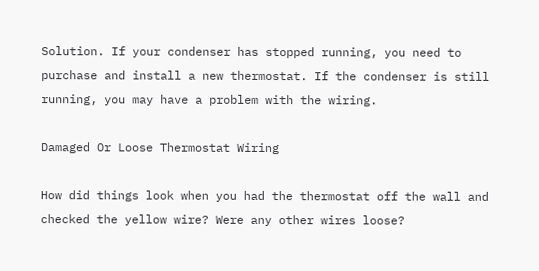Solution. If your condenser has stopped running, you need to purchase and install a new thermostat. If the condenser is still running, you may have a problem with the wiring.

Damaged Or Loose Thermostat Wiring

How did things look when you had the thermostat off the wall and checked the yellow wire? Were any other wires loose?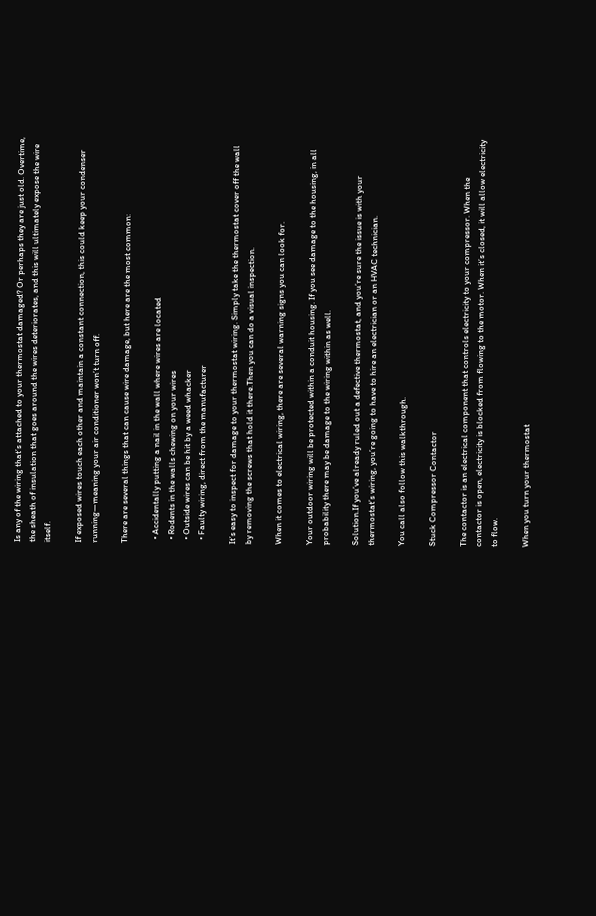Is any of the wiring that’s attached to your thermostat damaged? Or perhaps they are just old. Overtime, the sheath of insulation that goes around the wires deteriorates, and this will ultimately expose the wire itself.

If exposed wires touch each other and maintain a constant connection, this could keep your condenser running—meaning your air conditioner won’t turn off.

There are several things that can cause wire damage, but here are the most common:

  • Accidentally putting a nail in the wall where wires are located
  • Rodents in the walls chewing on your wires
  • Outside wires can be hit by a weed whacker
  • Faulty wiring, direct from the manufacturer

It’s easy to inspect for damage to your thermostat wiring. Simply take the thermostat cover off the wall by removing the screws that hold it there.Then you can do a visual inspection.

When it comes to electrical wiring, there are several warning signs you can look for.

Your outdoor wiring will be protected within a conduit housing. If you see damage to the housing, in all probability there may be damage to the wiring within as well.

Solution.If you’ve already ruled out a defective thermostat, and you’re sure the issue is with your thermostat’s wiring, you’re going to have to hire an electrician or an HVAC technician.

You call also follow this walkthrough.

Stuck Compressor Contactor

The contactor is an electrical component that controls electricity to your compressor. When the contactor is open, electricity is blocked from flowing to the motor. When it’s closed, it will allow electricity to flow.

When you turn your thermostat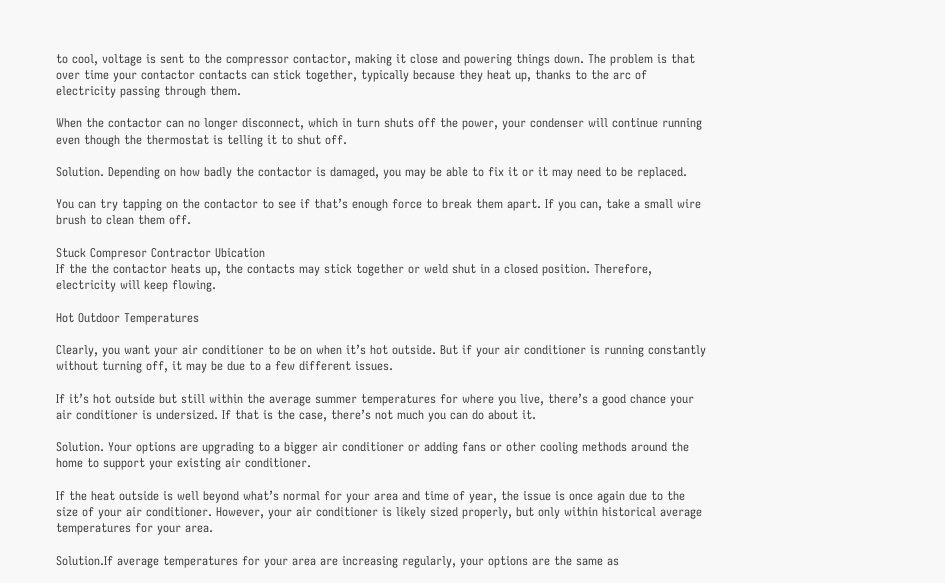to cool, voltage is sent to the compressor contactor, making it close and powering things down. The problem is that over time your contactor contacts can stick together, typically because they heat up, thanks to the arc of electricity passing through them.

When the contactor can no longer disconnect, which in turn shuts off the power, your condenser will continue running even though the thermostat is telling it to shut off.

Solution. Depending on how badly the contactor is damaged, you may be able to fix it or it may need to be replaced.

You can try tapping on the contactor to see if that’s enough force to break them apart. If you can, take a small wire brush to clean them off.

Stuck Compresor Contractor Ubication
If the the contactor heats up, the contacts may stick together or weld shut in a closed position. Therefore, electricity will keep flowing.

Hot Outdoor Temperatures

Clearly, you want your air conditioner to be on when it’s hot outside. But if your air conditioner is running constantly without turning off, it may be due to a few different issues.

If it’s hot outside but still within the average summer temperatures for where you live, there’s a good chance your air conditioner is undersized. If that is the case, there’s not much you can do about it.

Solution. Your options are upgrading to a bigger air conditioner or adding fans or other cooling methods around the home to support your existing air conditioner.

If the heat outside is well beyond what’s normal for your area and time of year, the issue is once again due to the size of your air conditioner. However, your air conditioner is likely sized properly, but only within historical average temperatures for your area.

Solution.If average temperatures for your area are increasing regularly, your options are the same as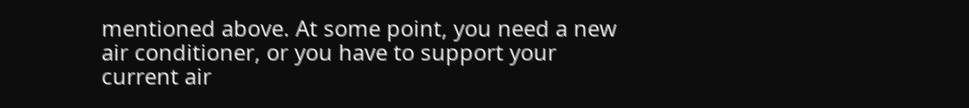mentioned above. At some point, you need a new air conditioner, or you have to support your current air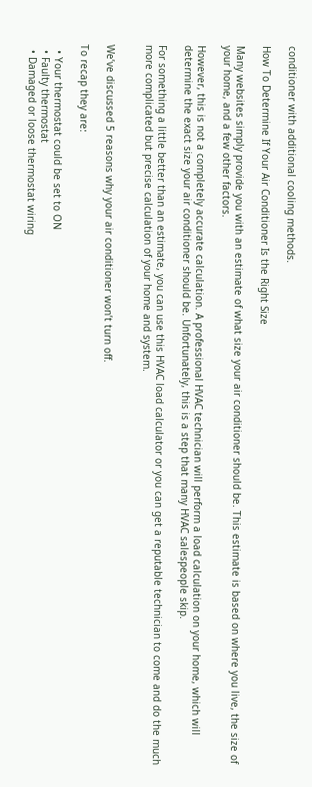conditioner with additional cooling methods.

How To Determine If Your Air Conditioner Is the Right Size

Many websites simply provide you with an estimate of what size your air conditioner should be. This estimate is based on where you live, the size of your home, and a few other factors.

However, this is not a completely accurate calculation. A professional HVAC technician will perform a load calculation on your home, which will determine the exact size your air conditioner should be. Unfortunately, this is a step that many HVAC salespeople skip.

For something a little better than an estimate, you can use this HVAC load calculator or you can get a reputable technician to come and do the much more complicated but precise calculation of your home and system.


We’ve discussed 5 reasons why your air conditioner won’t turn off.

To recap they are:

  • Your thermostat could be set to ON
  • Faulty thermostat
  • Damaged or loose thermostat wiring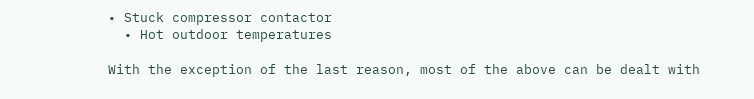• Stuck compressor contactor
  • Hot outdoor temperatures

With the exception of the last reason, most of the above can be dealt with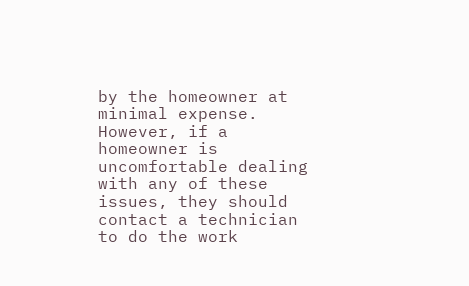by the homeowner at minimal expense. However, if a homeowner is uncomfortable dealing with any of these issues, they should contact a technician to do the work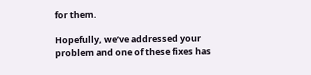for them.

Hopefully, we’ve addressed your problem and one of these fixes has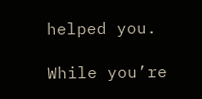helped you.

While you’re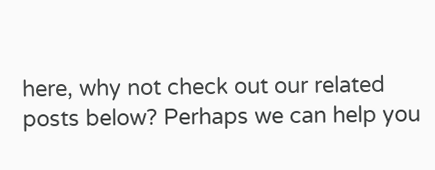here, why not check out our related posts below? Perhaps we can help you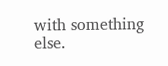with something else.